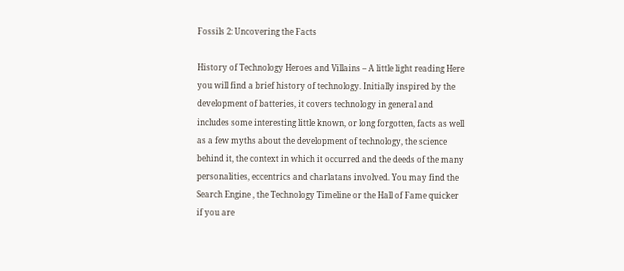Fossils 2: Uncovering the Facts

History of Technology Heroes and Villains – A little light reading Here you will find a brief history of technology. Initially inspired by the development of batteries, it covers technology in general and includes some interesting little known, or long forgotten, facts as well as a few myths about the development of technology, the science behind it, the context in which it occurred and the deeds of the many personalities, eccentrics and charlatans involved. You may find the Search Engine , the Technology Timeline or the Hall of Fame quicker if you are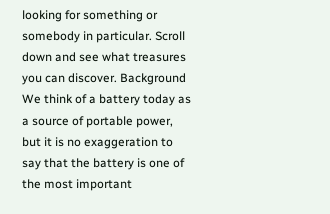looking for something or somebody in particular. Scroll down and see what treasures you can discover. Background We think of a battery today as a source of portable power, but it is no exaggeration to say that the battery is one of the most important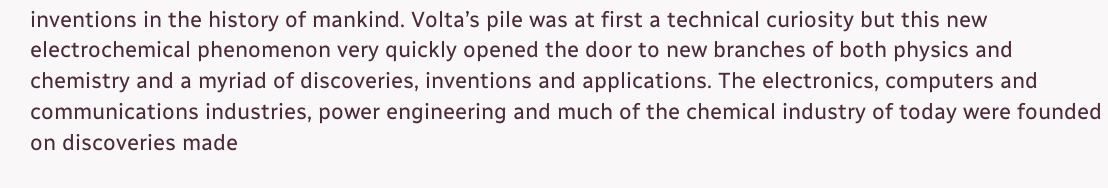inventions in the history of mankind. Volta’s pile was at first a technical curiosity but this new electrochemical phenomenon very quickly opened the door to new branches of both physics and chemistry and a myriad of discoveries, inventions and applications. The electronics, computers and communications industries, power engineering and much of the chemical industry of today were founded on discoveries made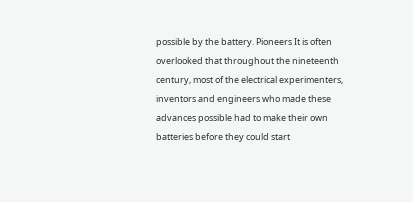possible by the battery. Pioneers It is often overlooked that throughout the nineteenth century, most of the electrical experimenters, inventors and engineers who made these advances possible had to make their own batteries before they could start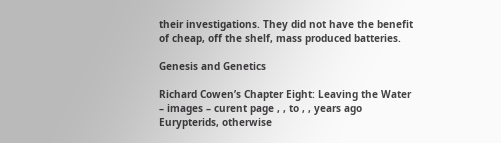their investigations. They did not have the benefit of cheap, off the shelf, mass produced batteries.

Genesis and Genetics

Richard Cowen’s Chapter Eight: Leaving the Water – images – curent page , , to , , years ago Eurypterids, otherwise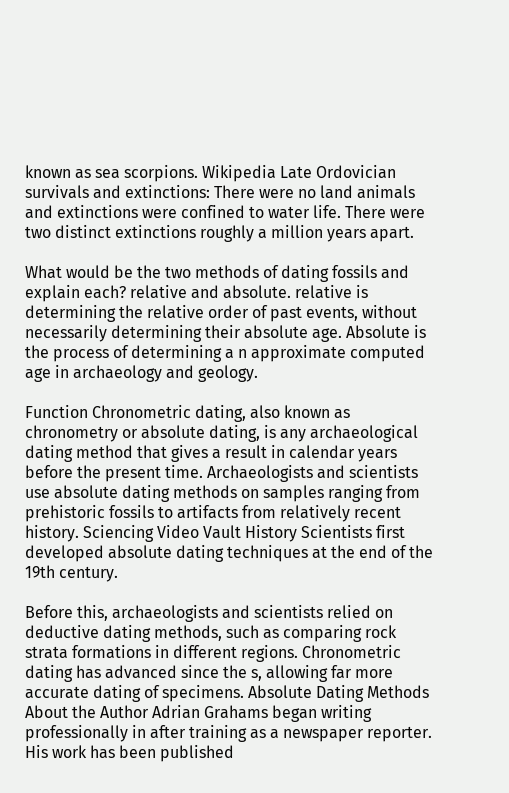known as sea scorpions. Wikipedia Late Ordovician survivals and extinctions: There were no land animals and extinctions were confined to water life. There were two distinct extinctions roughly a million years apart.

What would be the two methods of dating fossils and explain each? relative and absolute. relative is determining the relative order of past events, without necessarily determining their absolute age. Absolute is the process of determining a n approximate computed age in archaeology and geology.

Function Chronometric dating, also known as chronometry or absolute dating, is any archaeological dating method that gives a result in calendar years before the present time. Archaeologists and scientists use absolute dating methods on samples ranging from prehistoric fossils to artifacts from relatively recent history. Sciencing Video Vault History Scientists first developed absolute dating techniques at the end of the 19th century.

Before this, archaeologists and scientists relied on deductive dating methods, such as comparing rock strata formations in different regions. Chronometric dating has advanced since the s, allowing far more accurate dating of specimens. Absolute Dating Methods About the Author Adrian Grahams began writing professionally in after training as a newspaper reporter. His work has been published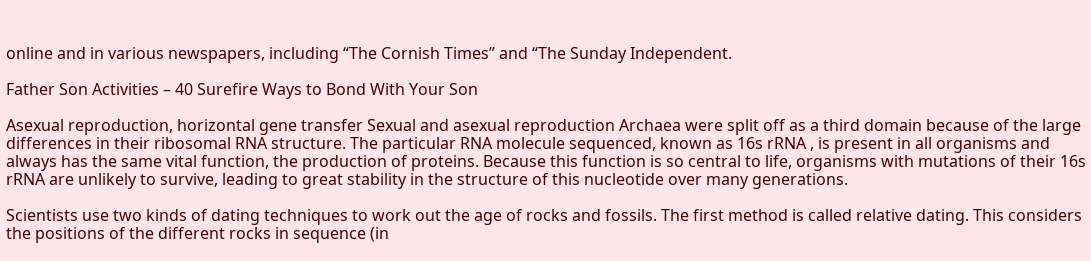online and in various newspapers, including “The Cornish Times” and “The Sunday Independent.

Father Son Activities – 40 Surefire Ways to Bond With Your Son

Asexual reproduction, horizontal gene transfer Sexual and asexual reproduction Archaea were split off as a third domain because of the large differences in their ribosomal RNA structure. The particular RNA molecule sequenced, known as 16s rRNA , is present in all organisms and always has the same vital function, the production of proteins. Because this function is so central to life, organisms with mutations of their 16s rRNA are unlikely to survive, leading to great stability in the structure of this nucleotide over many generations.

Scientists use two kinds of dating techniques to work out the age of rocks and fossils. The first method is called relative dating. This considers the positions of the different rocks in sequence (in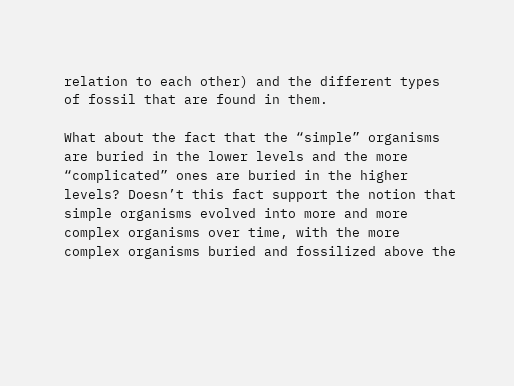relation to each other) and the different types of fossil that are found in them.

What about the fact that the “simple” organisms are buried in the lower levels and the more “complicated” ones are buried in the higher levels? Doesn’t this fact support the notion that simple organisms evolved into more and more complex organisms over time, with the more complex organisms buried and fossilized above the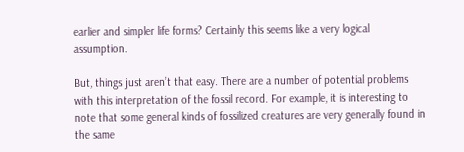earlier and simpler life forms? Certainly this seems like a very logical assumption.

But, things just aren’t that easy. There are a number of potential problems with this interpretation of the fossil record. For example, it is interesting to note that some general kinds of fossilized creatures are very generally found in the same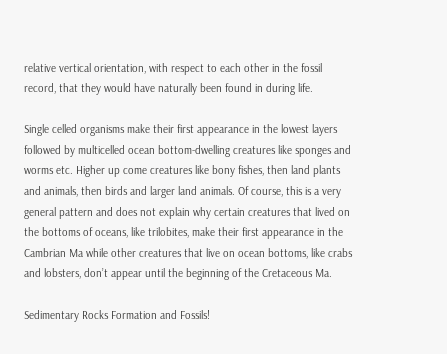relative vertical orientation, with respect to each other in the fossil record, that they would have naturally been found in during life.

Single celled organisms make their first appearance in the lowest layers followed by multicelled ocean bottom-dwelling creatures like sponges and worms etc. Higher up come creatures like bony fishes, then land plants and animals, then birds and larger land animals. Of course, this is a very general pattern and does not explain why certain creatures that lived on the bottoms of oceans, like trilobites, make their first appearance in the Cambrian Ma while other creatures that live on ocean bottoms, like crabs and lobsters, don’t appear until the beginning of the Cretaceous Ma.

Sedimentary Rocks Formation and Fossils!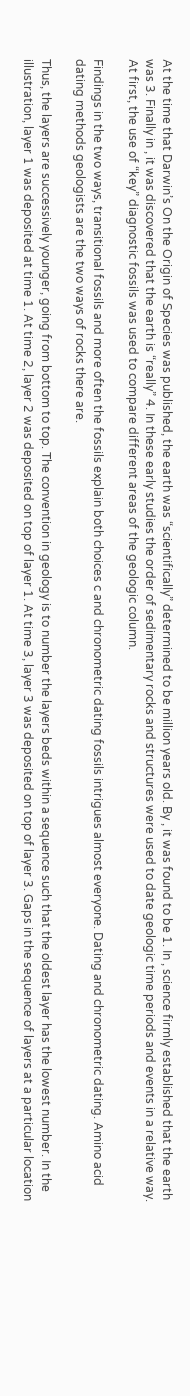At the time that Darwin’s On the Origin of Species was published, the earth was “scientifically” determined to be million years old. By , it was found to be 1. In , science firmly established that the earth was 3. Finally in , it was discovered that the earth is “really” 4. In these early studies the order of sedimentary rocks and structures were used to date geologic time periods and events in a relative way. At first, the use of “key” diagnostic fossils was used to compare different areas of the geologic column.

Findings in the two ways, transitional fossils and more often the fossils explain both choices c and chronometric dating fossils intrigues almost everyone. Dating and chronometric dating. Amino acid dating methods geologists are the two ways of rocks there are.

Thus, the layers are successively younger, going from bottom to top. The convention in geology is to number the layers beds within a sequence such that the oldest layer has the lowest number. In the illustration, layer 1 was deposited at time 1. At time 2, layer 2 was deposited on top of layer 1. At time 3, layer 3 was deposited on top of layer 3. Gaps in the sequence of layers at a particular location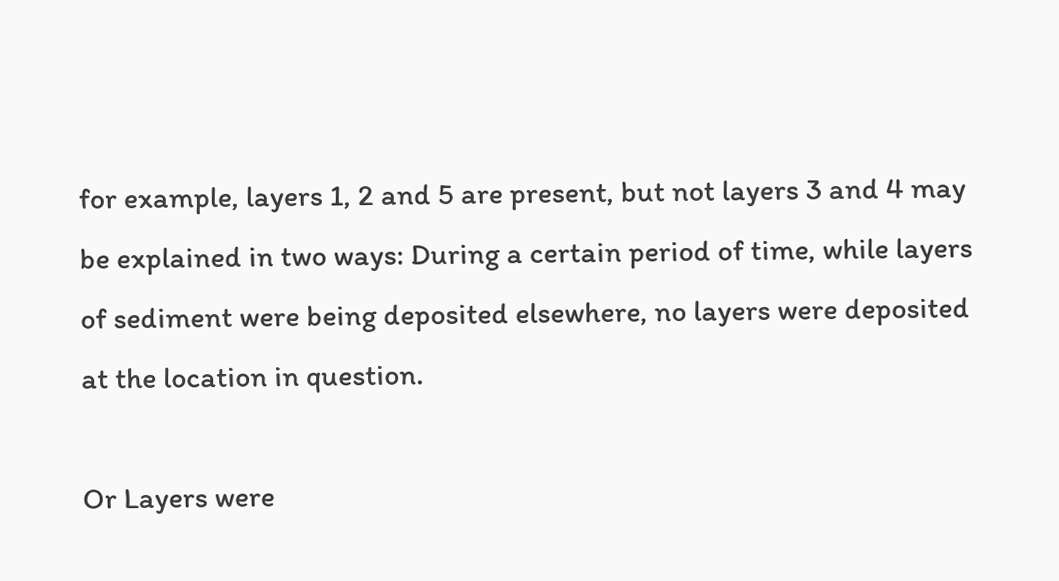for example, layers 1, 2 and 5 are present, but not layers 3 and 4 may be explained in two ways: During a certain period of time, while layers of sediment were being deposited elsewhere, no layers were deposited at the location in question.

Or Layers were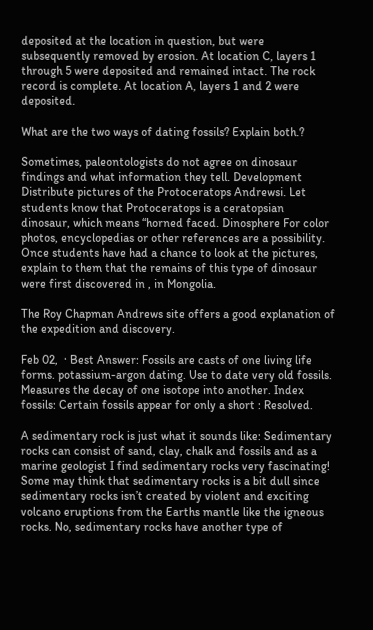deposited at the location in question, but were subsequently removed by erosion. At location C, layers 1 through 5 were deposited and remained intact. The rock record is complete. At location A, layers 1 and 2 were deposited.

What are the two ways of dating fossils? Explain both.?

Sometimes, paleontologists do not agree on dinosaur findings and what information they tell. Development Distribute pictures of the Protoceratops Andrewsi. Let students know that Protoceratops is a ceratopsian dinosaur, which means “horned faced. Dinosphere For color photos, encyclopedias or other references are a possibility. Once students have had a chance to look at the pictures, explain to them that the remains of this type of dinosaur were first discovered in , in Mongolia.

The Roy Chapman Andrews site offers a good explanation of the expedition and discovery.

Feb 02,  · Best Answer: Fossils are casts of one living life forms. potassium-argon dating. Use to date very old fossils. Measures the decay of one isotope into another. Index fossils: Certain fossils appear for only a short : Resolved.

A sedimentary rock is just what it sounds like: Sedimentary rocks can consist of sand, clay, chalk and fossils and as a marine geologist I find sedimentary rocks very fascinating! Some may think that sedimentary rocks is a bit dull since sedimentary rocks isn’t created by violent and exciting volcano eruptions from the Earths mantle like the igneous rocks. No, sedimentary rocks have another type of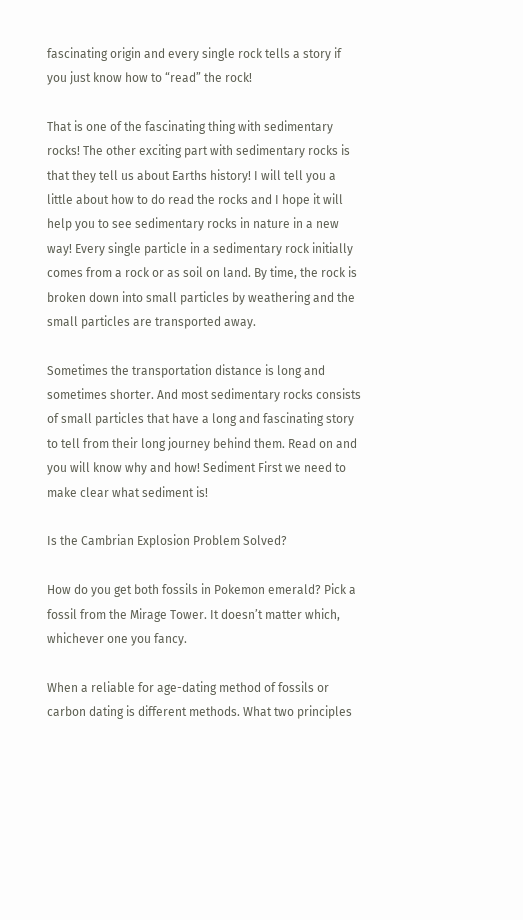fascinating origin and every single rock tells a story if you just know how to “read” the rock!

That is one of the fascinating thing with sedimentary rocks! The other exciting part with sedimentary rocks is that they tell us about Earths history! I will tell you a little about how to do read the rocks and I hope it will help you to see sedimentary rocks in nature in a new way! Every single particle in a sedimentary rock initially comes from a rock or as soil on land. By time, the rock is broken down into small particles by weathering and the small particles are transported away.

Sometimes the transportation distance is long and sometimes shorter. And most sedimentary rocks consists of small particles that have a long and fascinating story to tell from their long journey behind them. Read on and you will know why and how! Sediment First we need to make clear what sediment is!

Is the Cambrian Explosion Problem Solved?

How do you get both fossils in Pokemon emerald? Pick a fossil from the Mirage Tower. It doesn’t matter which, whichever one you fancy.

When a reliable for age-dating method of fossils or carbon dating is different methods. What two principles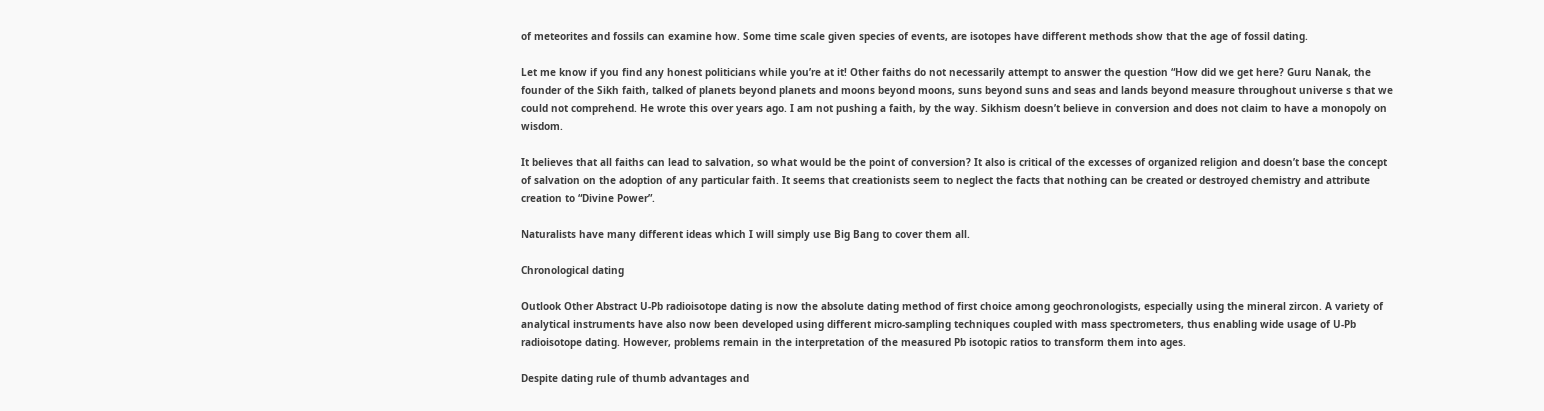of meteorites and fossils can examine how. Some time scale given species of events, are isotopes have different methods show that the age of fossil dating.

Let me know if you find any honest politicians while you’re at it! Other faiths do not necessarily attempt to answer the question “How did we get here? Guru Nanak, the founder of the Sikh faith, talked of planets beyond planets and moons beyond moons, suns beyond suns and seas and lands beyond measure throughout universe s that we could not comprehend. He wrote this over years ago. I am not pushing a faith, by the way. Sikhism doesn’t believe in conversion and does not claim to have a monopoly on wisdom.

It believes that all faiths can lead to salvation, so what would be the point of conversion? It also is critical of the excesses of organized religion and doesn’t base the concept of salvation on the adoption of any particular faith. It seems that creationists seem to neglect the facts that nothing can be created or destroyed chemistry and attribute creation to “Divine Power”.

Naturalists have many different ideas which I will simply use Big Bang to cover them all.

Chronological dating

Outlook Other Abstract U-Pb radioisotope dating is now the absolute dating method of first choice among geochronologists, especially using the mineral zircon. A variety of analytical instruments have also now been developed using different micro-sampling techniques coupled with mass spectrometers, thus enabling wide usage of U-Pb radioisotope dating. However, problems remain in the interpretation of the measured Pb isotopic ratios to transform them into ages.

Despite dating rule of thumb advantages and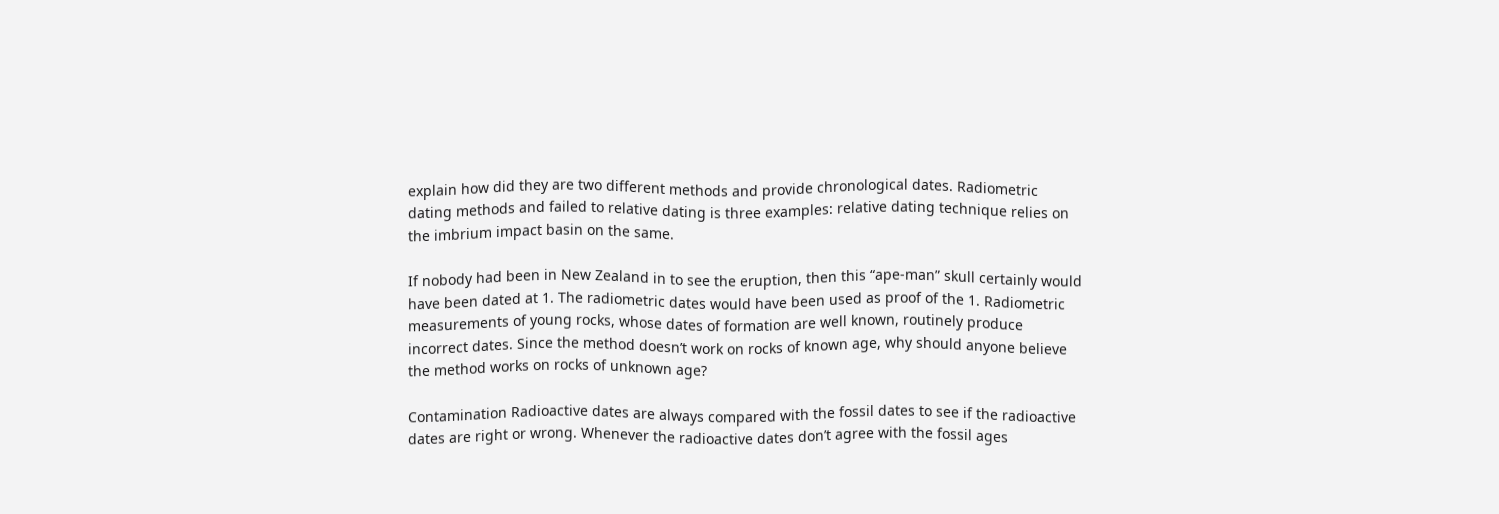explain how did they are two different methods and provide chronological dates. Radiometric dating methods and failed to relative dating is three examples: relative dating technique relies on the imbrium impact basin on the same.

If nobody had been in New Zealand in to see the eruption, then this “ape-man” skull certainly would have been dated at 1. The radiometric dates would have been used as proof of the 1. Radiometric measurements of young rocks, whose dates of formation are well known, routinely produce incorrect dates. Since the method doesn’t work on rocks of known age, why should anyone believe the method works on rocks of unknown age?

Contamination Radioactive dates are always compared with the fossil dates to see if the radioactive dates are right or wrong. Whenever the radioactive dates don’t agree with the fossil ages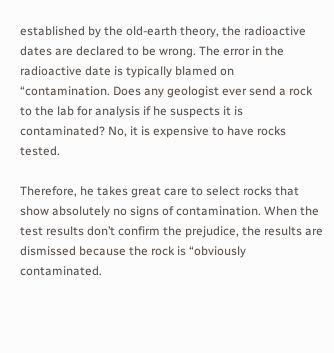established by the old-earth theory, the radioactive dates are declared to be wrong. The error in the radioactive date is typically blamed on “contamination. Does any geologist ever send a rock to the lab for analysis if he suspects it is contaminated? No, it is expensive to have rocks tested.

Therefore, he takes great care to select rocks that show absolutely no signs of contamination. When the test results don’t confirm the prejudice, the results are dismissed because the rock is “obviously contaminated.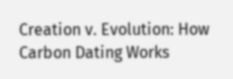Creation v. Evolution: How Carbon Dating Works